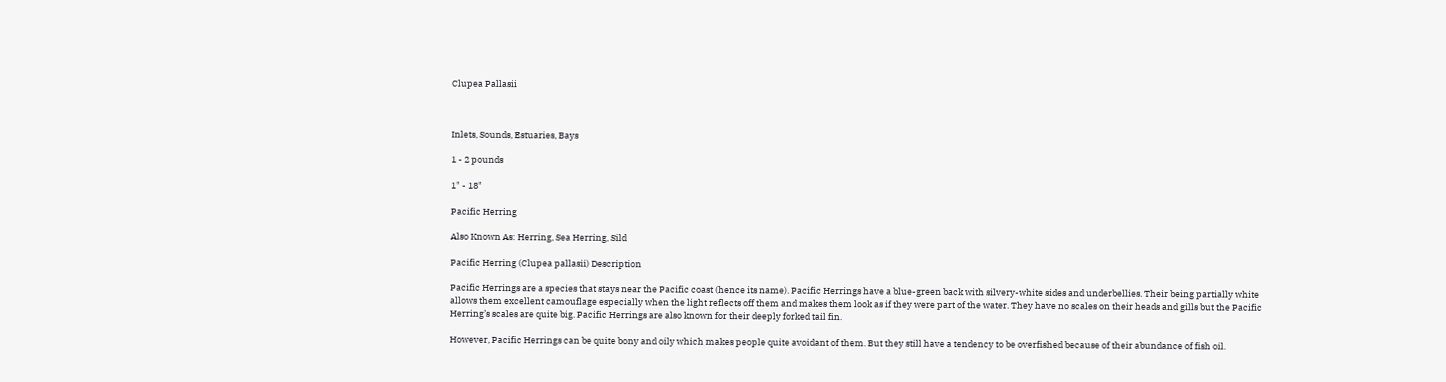Clupea Pallasii



Inlets, Sounds, Estuaries, Bays

1 - 2 pounds

1" - 18"

Pacific Herring

Also Known As: Herring, Sea Herring, Sild

Pacific Herring (Clupea pallasii) Description

Pacific Herrings are a species that stays near the Pacific coast (hence its name). Pacific Herrings have a blue-green back with silvery-white sides and underbellies. Their being partially white allows them excellent camouflage especially when the light reflects off them and makes them look as if they were part of the water. They have no scales on their heads and gills but the Pacific Herring’s scales are quite big. Pacific Herrings are also known for their deeply forked tail fin.

However, Pacific Herrings can be quite bony and oily which makes people quite avoidant of them. But they still have a tendency to be overfished because of their abundance of fish oil.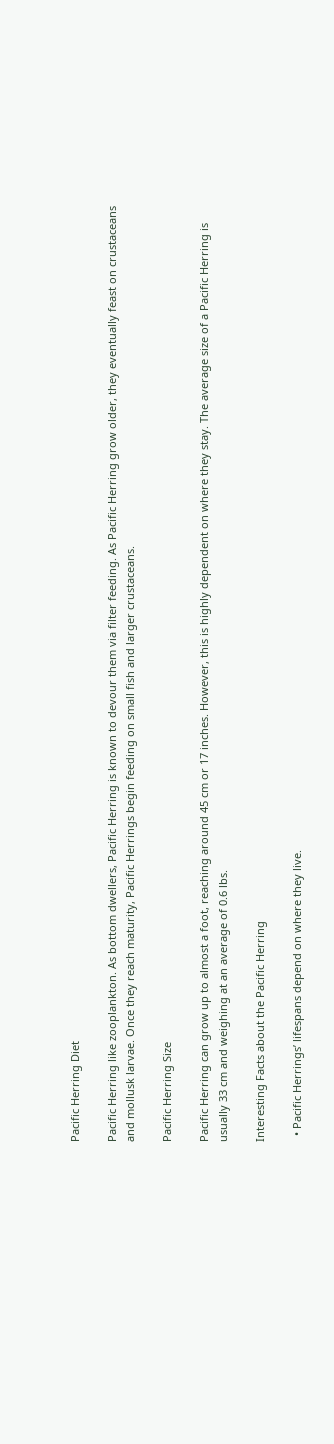Pacific Herring Diet

Pacific Herring like zooplankton. As bottom dwellers, Pacific Herring is known to devour them via filter feeding. As Pacific Herring grow older, they eventually feast on crustaceans and mollusk larvae. Once they reach maturity, Pacific Herrings begin feeding on small fish and larger crustaceans.

Pacific Herring Size

Pacific Herring can grow up to almost a foot, reaching around 45 cm or 17 inches. However, this is highly dependent on where they stay. The average size of a Pacific Herring is usually 33 cm and weighing at an average of 0.6 lbs.

Interesting Facts about the Pacific Herring

  • Pacific Herrings’ lifespans depend on where they live.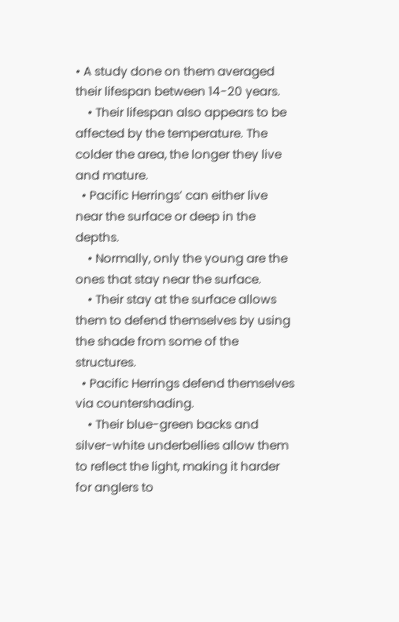• A study done on them averaged their lifespan between 14-20 years.
    • Their lifespan also appears to be affected by the temperature. The colder the area, the longer they live and mature.
  • Pacific Herrings’ can either live near the surface or deep in the depths.
    • Normally, only the young are the ones that stay near the surface.
    • Their stay at the surface allows them to defend themselves by using the shade from some of the structures.
  • Pacific Herrings defend themselves via countershading.
    • Their blue-green backs and silver-white underbellies allow them to reflect the light, making it harder for anglers to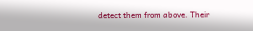detect them from above. Their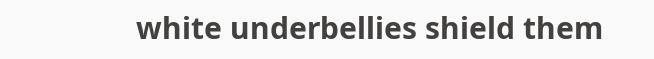white underbellies shield them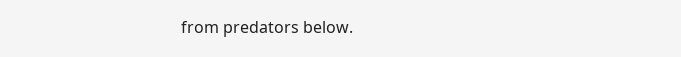from predators below.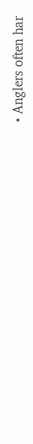• Anglers often har